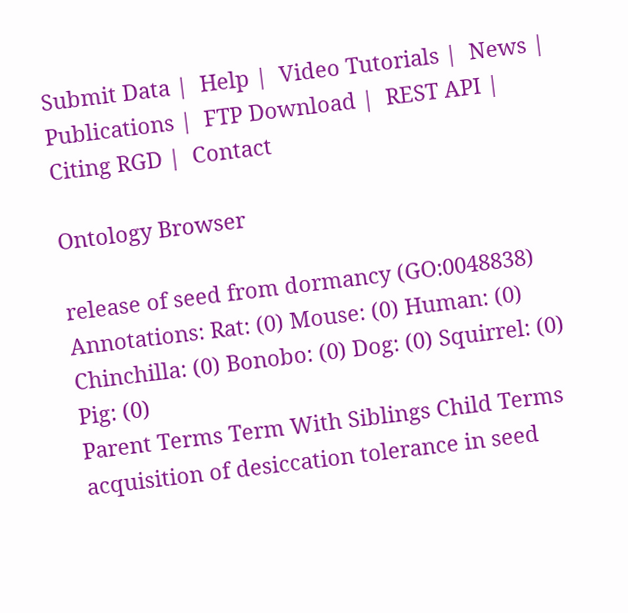Submit Data |  Help |  Video Tutorials |  News |  Publications |  FTP Download |  REST API |  Citing RGD |  Contact

Ontology Browser

release of seed from dormancy (GO:0048838)
Annotations: Rat: (0) Mouse: (0) Human: (0) Chinchilla: (0) Bonobo: (0) Dog: (0) Squirrel: (0) Pig: (0)
Parent Terms Term With Siblings Child Terms
acquisition of desiccation tolerance in seed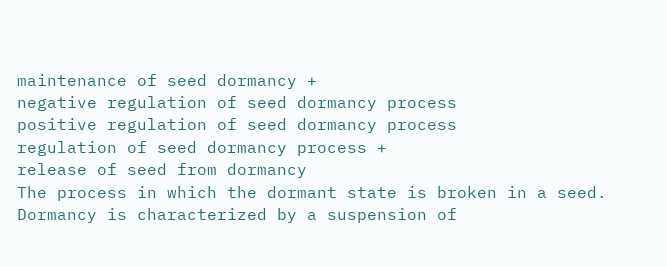maintenance of seed dormancy +
negative regulation of seed dormancy process
positive regulation of seed dormancy process
regulation of seed dormancy process +
release of seed from dormancy
The process in which the dormant state is broken in a seed. Dormancy is characterized by a suspension of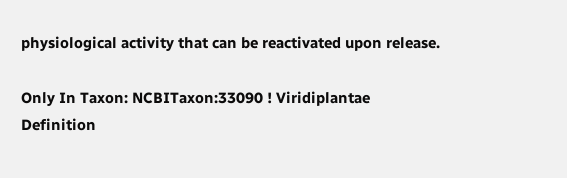physiological activity that can be reactivated upon release.

Only In Taxon: NCBITaxon:33090 ! Viridiplantae
Definition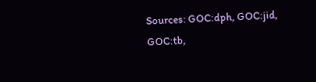Sources: GOC:dph, GOC:jid, GOC:tb,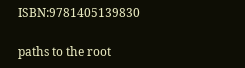ISBN:9781405139830

paths to the root